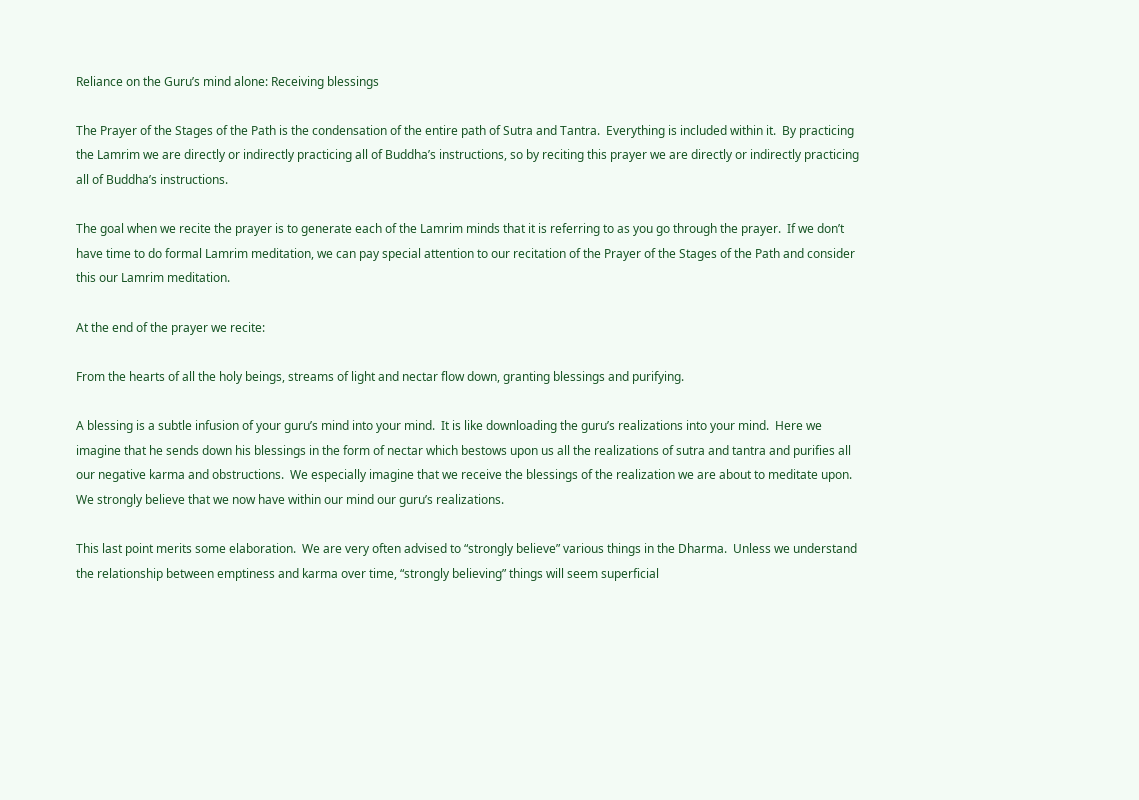Reliance on the Guru’s mind alone: Receiving blessings

The Prayer of the Stages of the Path is the condensation of the entire path of Sutra and Tantra.  Everything is included within it.  By practicing the Lamrim we are directly or indirectly practicing all of Buddha’s instructions, so by reciting this prayer we are directly or indirectly practicing all of Buddha’s instructions.

The goal when we recite the prayer is to generate each of the Lamrim minds that it is referring to as you go through the prayer.  If we don’t have time to do formal Lamrim meditation, we can pay special attention to our recitation of the Prayer of the Stages of the Path and consider this our Lamrim meditation.

At the end of the prayer we recite:

From the hearts of all the holy beings, streams of light and nectar flow down, granting blessings and purifying.

A blessing is a subtle infusion of your guru’s mind into your mind.  It is like downloading the guru’s realizations into your mind.  Here we imagine that he sends down his blessings in the form of nectar which bestows upon us all the realizations of sutra and tantra and purifies all our negative karma and obstructions.  We especially imagine that we receive the blessings of the realization we are about to meditate upon.  We strongly believe that we now have within our mind our guru’s realizations.

This last point merits some elaboration.  We are very often advised to “strongly believe” various things in the Dharma.  Unless we understand the relationship between emptiness and karma over time, “strongly believing” things will seem superficial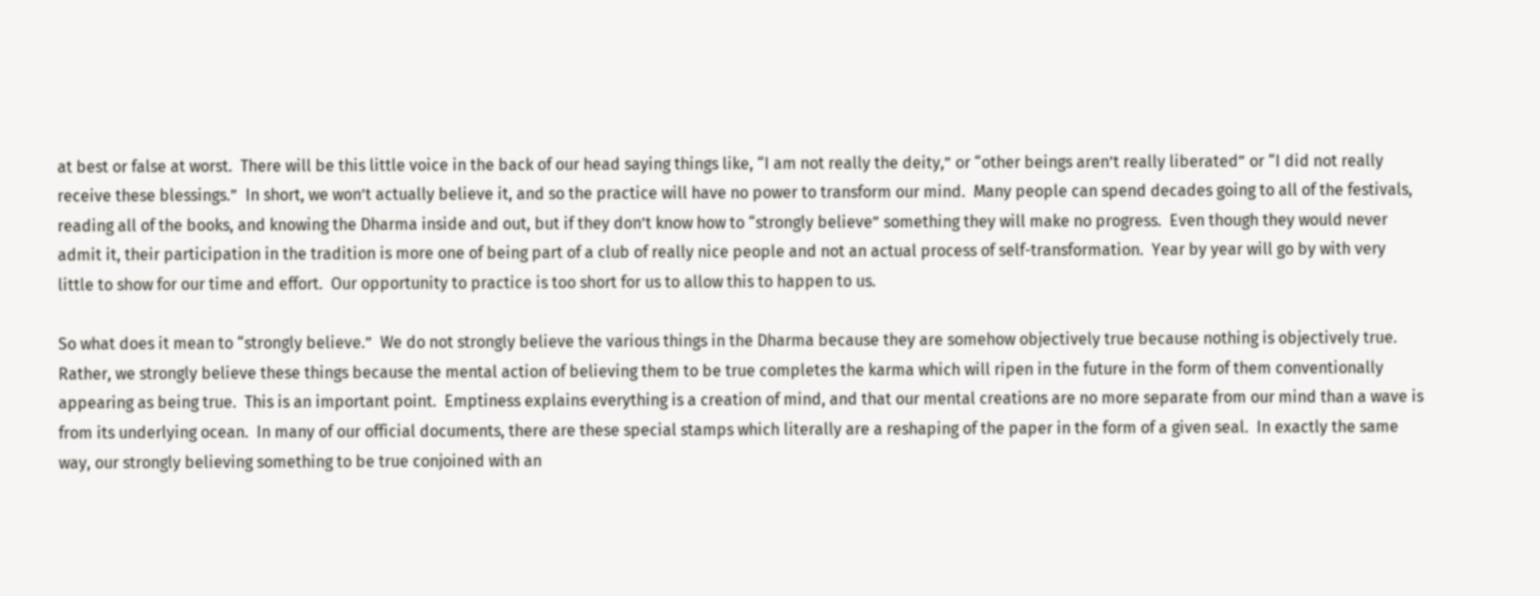at best or false at worst.  There will be this little voice in the back of our head saying things like, “I am not really the deity,” or “other beings aren’t really liberated” or “I did not really receive these blessings.”  In short, we won’t actually believe it, and so the practice will have no power to transform our mind.  Many people can spend decades going to all of the festivals, reading all of the books, and knowing the Dharma inside and out, but if they don’t know how to “strongly believe” something they will make no progress.  Even though they would never admit it, their participation in the tradition is more one of being part of a club of really nice people and not an actual process of self-transformation.  Year by year will go by with very little to show for our time and effort.  Our opportunity to practice is too short for us to allow this to happen to us.

So what does it mean to “strongly believe.”  We do not strongly believe the various things in the Dharma because they are somehow objectively true because nothing is objectively true.  Rather, we strongly believe these things because the mental action of believing them to be true completes the karma which will ripen in the future in the form of them conventionally appearing as being true.  This is an important point.  Emptiness explains everything is a creation of mind, and that our mental creations are no more separate from our mind than a wave is from its underlying ocean.  In many of our official documents, there are these special stamps which literally are a reshaping of the paper in the form of a given seal.  In exactly the same way, our strongly believing something to be true conjoined with an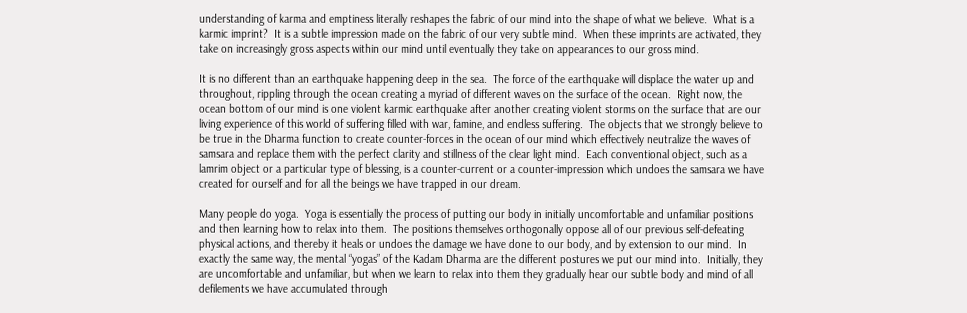understanding of karma and emptiness literally reshapes the fabric of our mind into the shape of what we believe.  What is a karmic imprint?  It is a subtle impression made on the fabric of our very subtle mind.  When these imprints are activated, they take on increasingly gross aspects within our mind until eventually they take on appearances to our gross mind.

It is no different than an earthquake happening deep in the sea.  The force of the earthquake will displace the water up and throughout, rippling through the ocean creating a myriad of different waves on the surface of the ocean.  Right now, the ocean bottom of our mind is one violent karmic earthquake after another creating violent storms on the surface that are our living experience of this world of suffering filled with war, famine, and endless suffering.  The objects that we strongly believe to be true in the Dharma function to create counter-forces in the ocean of our mind which effectively neutralize the waves of samsara and replace them with the perfect clarity and stillness of the clear light mind.  Each conventional object, such as a lamrim object or a particular type of blessing, is a counter-current or a counter-impression which undoes the samsara we have created for ourself and for all the beings we have trapped in our dream.

Many people do yoga.  Yoga is essentially the process of putting our body in initially uncomfortable and unfamiliar positions and then learning how to relax into them.  The positions themselves orthogonally oppose all of our previous self-defeating physical actions, and thereby it heals or undoes the damage we have done to our body, and by extension to our mind.  In exactly the same way, the mental “yogas” of the Kadam Dharma are the different postures we put our mind into.  Initially, they are uncomfortable and unfamiliar, but when we learn to relax into them they gradually hear our subtle body and mind of all defilements we have accumulated through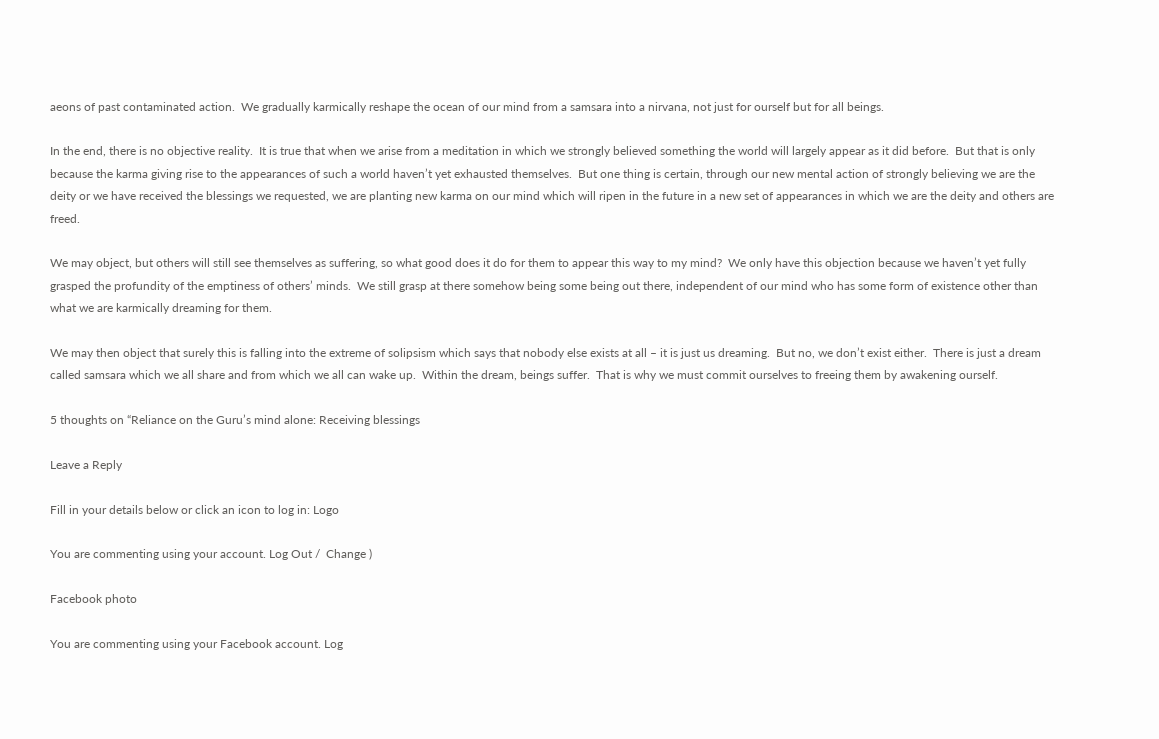aeons of past contaminated action.  We gradually karmically reshape the ocean of our mind from a samsara into a nirvana, not just for ourself but for all beings.

In the end, there is no objective reality.  It is true that when we arise from a meditation in which we strongly believed something the world will largely appear as it did before.  But that is only because the karma giving rise to the appearances of such a world haven’t yet exhausted themselves.  But one thing is certain, through our new mental action of strongly believing we are the deity or we have received the blessings we requested, we are planting new karma on our mind which will ripen in the future in a new set of appearances in which we are the deity and others are freed.

We may object, but others will still see themselves as suffering, so what good does it do for them to appear this way to my mind?  We only have this objection because we haven’t yet fully grasped the profundity of the emptiness of others’ minds.  We still grasp at there somehow being some being out there, independent of our mind who has some form of existence other than what we are karmically dreaming for them.

We may then object that surely this is falling into the extreme of solipsism which says that nobody else exists at all – it is just us dreaming.  But no, we don’t exist either.  There is just a dream called samsara which we all share and from which we all can wake up.  Within the dream, beings suffer.  That is why we must commit ourselves to freeing them by awakening ourself.

5 thoughts on “Reliance on the Guru’s mind alone: Receiving blessings

Leave a Reply

Fill in your details below or click an icon to log in: Logo

You are commenting using your account. Log Out /  Change )

Facebook photo

You are commenting using your Facebook account. Log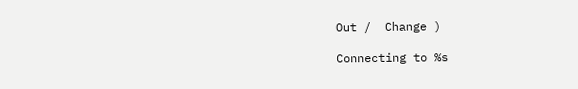Out /  Change )

Connecting to %s